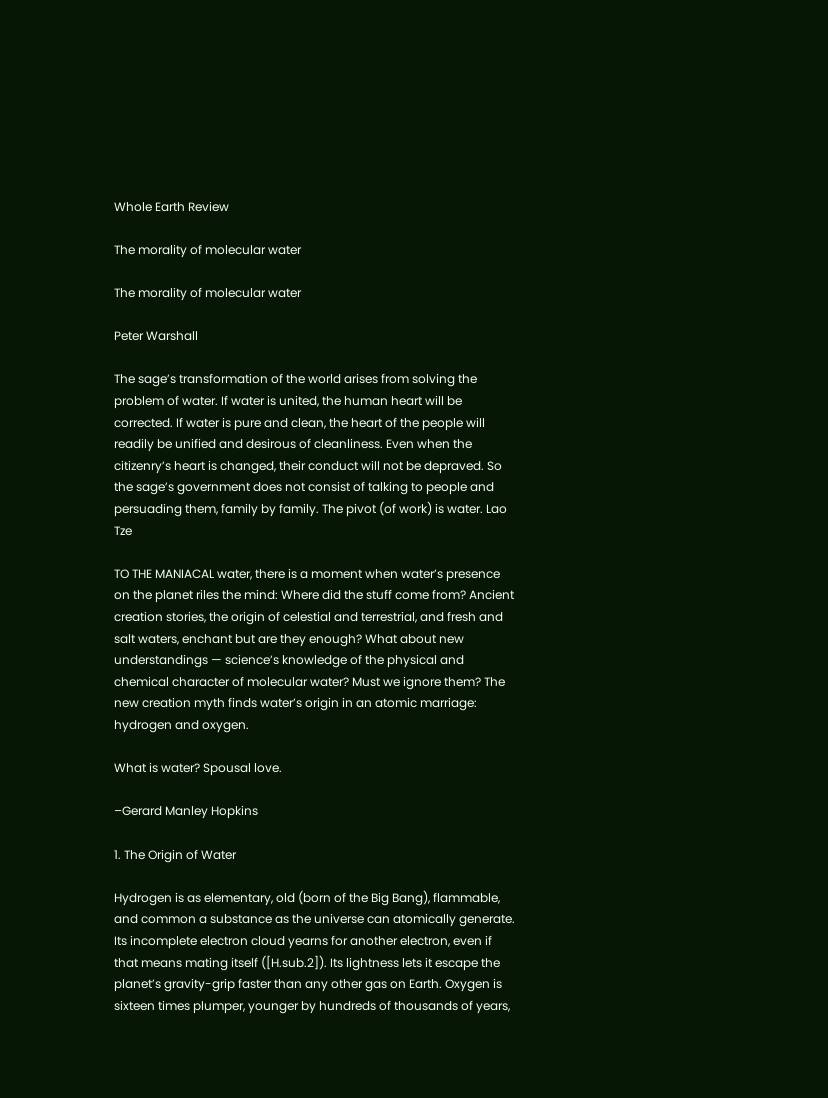Whole Earth Review

The morality of molecular water

The morality of molecular water

Peter Warshall

The sage’s transformation of the world arises from solving the problem of water. If water is united, the human heart will be corrected. If water is pure and clean, the heart of the people will readily be unified and desirous of cleanliness. Even when the citizenry’s heart is changed, their conduct will not be depraved. So the sage’s government does not consist of talking to people and persuading them, family by family. The pivot (of work) is water. Lao Tze

TO THE MANIACAL water, there is a moment when water’s presence on the planet riles the mind: Where did the stuff come from? Ancient creation stories, the origin of celestial and terrestrial, and fresh and salt waters, enchant but are they enough? What about new understandings — science’s knowledge of the physical and chemical character of molecular water? Must we ignore them? The new creation myth finds water’s origin in an atomic marriage: hydrogen and oxygen.

What is water? Spousal love.

–Gerard Manley Hopkins

1. The Origin of Water

Hydrogen is as elementary, old (born of the Big Bang), flammable, and common a substance as the universe can atomically generate. Its incomplete electron cloud yearns for another electron, even if that means mating itself ([H.sub.2]). Its lightness lets it escape the planet’s gravity-grip faster than any other gas on Earth. Oxygen is sixteen times plumper, younger by hundreds of thousands of years,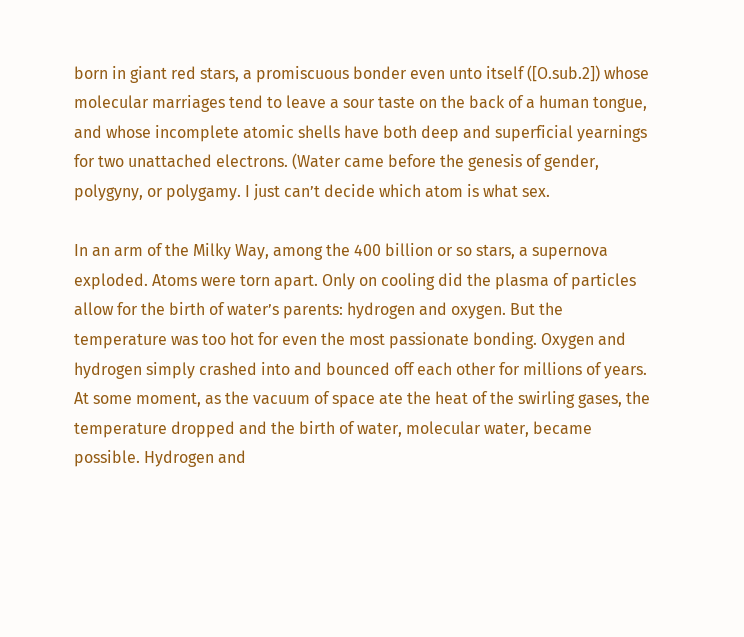born in giant red stars, a promiscuous bonder even unto itself ([O.sub.2]) whose molecular marriages tend to leave a sour taste on the back of a human tongue, and whose incomplete atomic shells have both deep and superficial yearnings for two unattached electrons. (Water came before the genesis of gender, polygyny, or polygamy. I just can’t decide which atom is what sex.

In an arm of the Milky Way, among the 400 billion or so stars, a supernova exploded. Atoms were torn apart. Only on cooling did the plasma of particles allow for the birth of water’s parents: hydrogen and oxygen. But the temperature was too hot for even the most passionate bonding. Oxygen and hydrogen simply crashed into and bounced off each other for millions of years. At some moment, as the vacuum of space ate the heat of the swirling gases, the temperature dropped and the birth of water, molecular water, became possible. Hydrogen and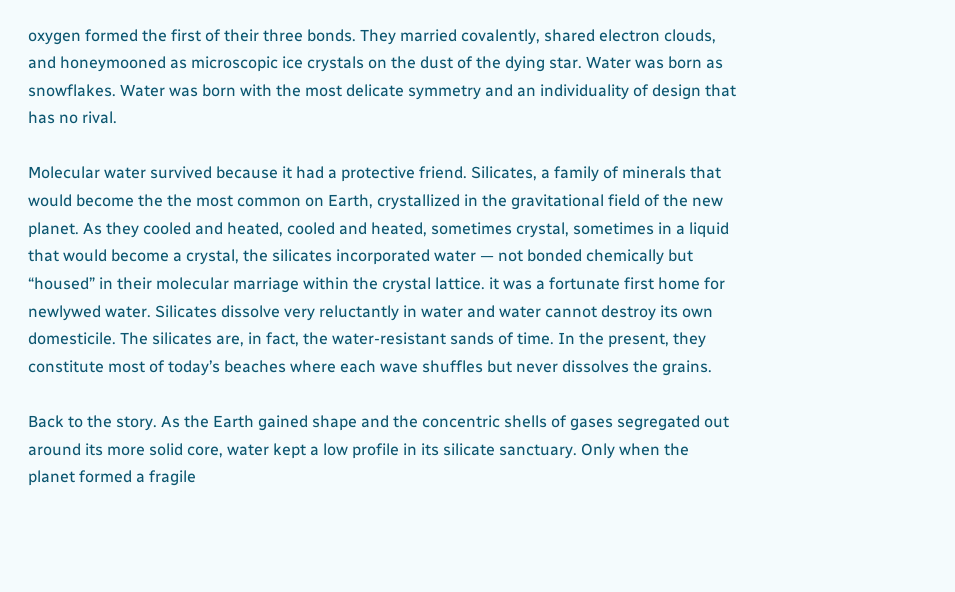oxygen formed the first of their three bonds. They married covalently, shared electron clouds, and honeymooned as microscopic ice crystals on the dust of the dying star. Water was born as snowflakes. Water was born with the most delicate symmetry and an individuality of design that has no rival.

Molecular water survived because it had a protective friend. Silicates, a family of minerals that would become the the most common on Earth, crystallized in the gravitational field of the new planet. As they cooled and heated, cooled and heated, sometimes crystal, sometimes in a liquid that would become a crystal, the silicates incorporated water — not bonded chemically but “housed” in their molecular marriage within the crystal lattice. it was a fortunate first home for newlywed water. Silicates dissolve very reluctantly in water and water cannot destroy its own domesticile. The silicates are, in fact, the water-resistant sands of time. In the present, they constitute most of today’s beaches where each wave shuffles but never dissolves the grains.

Back to the story. As the Earth gained shape and the concentric shells of gases segregated out around its more solid core, water kept a low profile in its silicate sanctuary. Only when the planet formed a fragile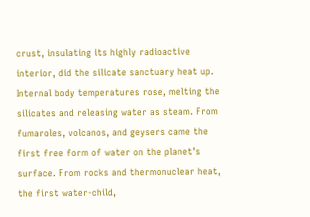crust, insulating its highly radioactive interior, did the silicate sanctuary heat up. Internal body temperatures rose, melting the silicates and releasing water as steam. From fumaroles, volcanos, and geysers came the first free form of water on the planet’s surface. From rocks and thermonuclear heat, the first water-child,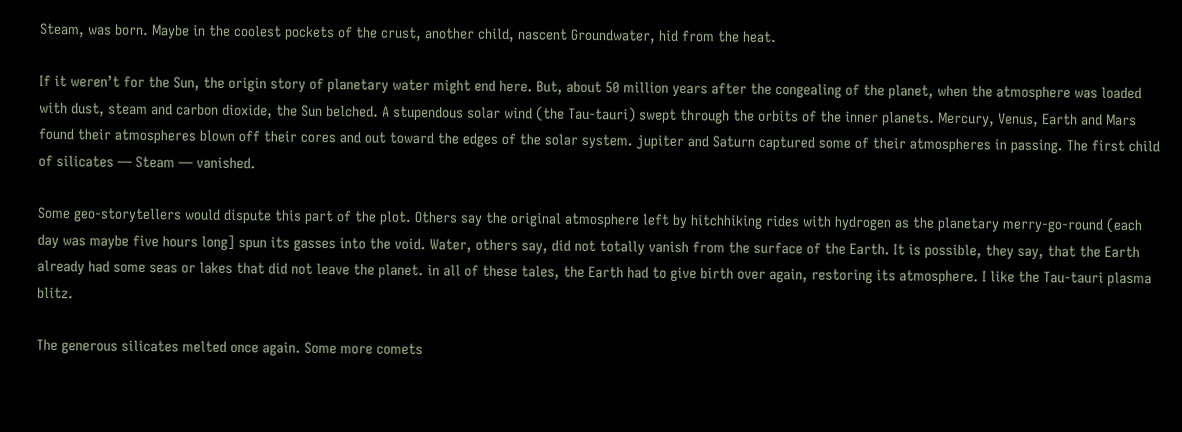Steam, was born. Maybe in the coolest pockets of the crust, another child, nascent Groundwater, hid from the heat.

If it weren’t for the Sun, the origin story of planetary water might end here. But, about 50 million years after the congealing of the planet, when the atmosphere was loaded with dust, steam and carbon dioxide, the Sun belched. A stupendous solar wind (the Tau-tauri) swept through the orbits of the inner planets. Mercury, Venus, Earth and Mars found their atmospheres blown off their cores and out toward the edges of the solar system. jupiter and Saturn captured some of their atmospheres in passing. The first child of silicates — Steam — vanished.

Some geo-storytellers would dispute this part of the plot. Others say the original atmosphere left by hitchhiking rides with hydrogen as the planetary merry-go-round (each day was maybe five hours long] spun its gasses into the void. Water, others say, did not totally vanish from the surface of the Earth. It is possible, they say, that the Earth already had some seas or lakes that did not leave the planet. in all of these tales, the Earth had to give birth over again, restoring its atmosphere. I like the Tau-tauri plasma blitz.

The generous silicates melted once again. Some more comets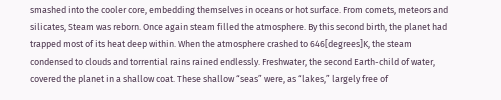smashed into the cooler core, embedding themselves in oceans or hot surface. From comets, meteors and silicates, Steam was reborn. Once again steam filled the atmosphere. By this second birth, the planet had trapped most of its heat deep within. When the atmosphere crashed to 646[degrees]K, the steam condensed to clouds and torrential rains rained endlessly. Freshwater, the second Earth-child of water, covered the planet in a shallow coat. These shallow “seas” were, as “lakes,” largely free of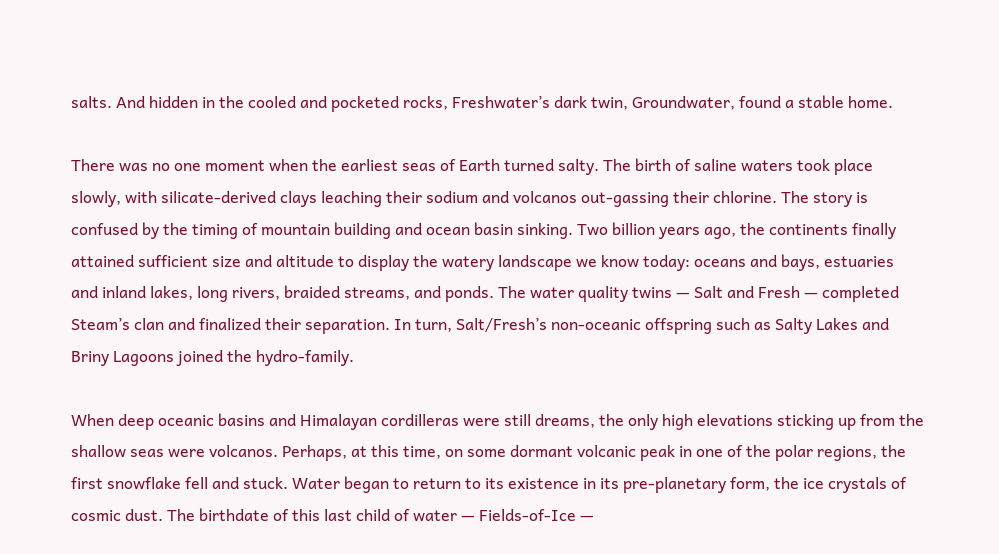salts. And hidden in the cooled and pocketed rocks, Freshwater’s dark twin, Groundwater, found a stable home.

There was no one moment when the earliest seas of Earth turned salty. The birth of saline waters took place slowly, with silicate-derived clays leaching their sodium and volcanos out-gassing their chlorine. The story is confused by the timing of mountain building and ocean basin sinking. Two billion years ago, the continents finally attained sufficient size and altitude to display the watery landscape we know today: oceans and bays, estuaries and inland lakes, long rivers, braided streams, and ponds. The water quality twins — Salt and Fresh — completed Steam’s clan and finalized their separation. In turn, Salt/Fresh’s non-oceanic offspring such as Salty Lakes and Briny Lagoons joined the hydro-family.

When deep oceanic basins and Himalayan cordilleras were still dreams, the only high elevations sticking up from the shallow seas were volcanos. Perhaps, at this time, on some dormant volcanic peak in one of the polar regions, the first snowflake fell and stuck. Water began to return to its existence in its pre-planetary form, the ice crystals of cosmic dust. The birthdate of this last child of water — Fields-of-Ice —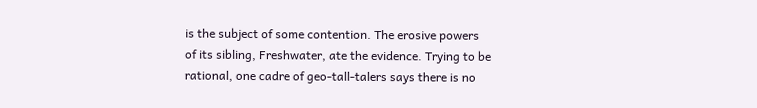is the subject of some contention. The erosive powers of its sibling, Freshwater, ate the evidence. Trying to be rational, one cadre of geo-tall-talers says there is no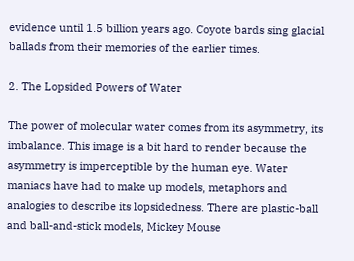evidence until 1.5 billion years ago. Coyote bards sing glacial ballads from their memories of the earlier times.

2. The Lopsided Powers of Water

The power of molecular water comes from its asymmetry, its imbalance. This image is a bit hard to render because the asymmetry is imperceptible by the human eye. Water maniacs have had to make up models, metaphors and analogies to describe its lopsidedness. There are plastic-ball and ball-and-stick models, Mickey Mouse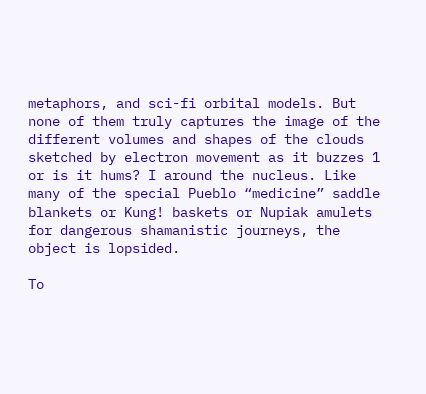metaphors, and sci-fi orbital models. But none of them truly captures the image of the different volumes and shapes of the clouds sketched by electron movement as it buzzes 1 or is it hums? I around the nucleus. Like many of the special Pueblo “medicine” saddle blankets or Kung! baskets or Nupiak amulets for dangerous shamanistic journeys, the object is lopsided.

To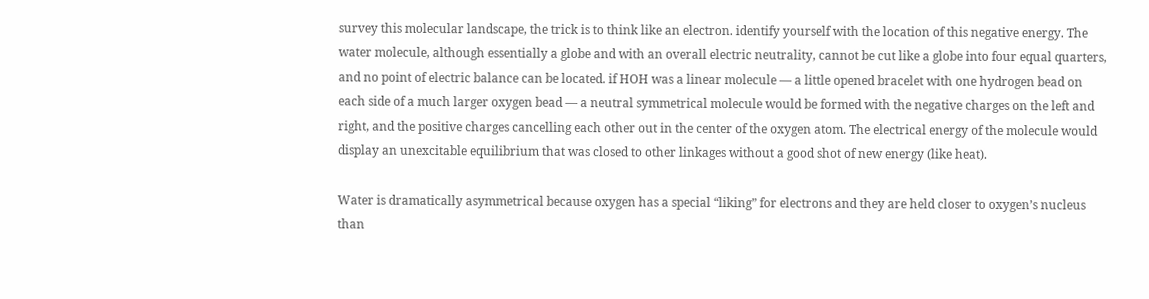survey this molecular landscape, the trick is to think like an electron. identify yourself with the location of this negative energy. The water molecule, although essentially a globe and with an overall electric neutrality, cannot be cut like a globe into four equal quarters, and no point of electric balance can be located. if HOH was a linear molecule — a little opened bracelet with one hydrogen bead on each side of a much larger oxygen bead — a neutral symmetrical molecule would be formed with the negative charges on the left and right, and the positive charges cancelling each other out in the center of the oxygen atom. The electrical energy of the molecule would display an unexcitable equilibrium that was closed to other linkages without a good shot of new energy (like heat).

Water is dramatically asymmetrical because oxygen has a special “liking” for electrons and they are held closer to oxygen’s nucleus than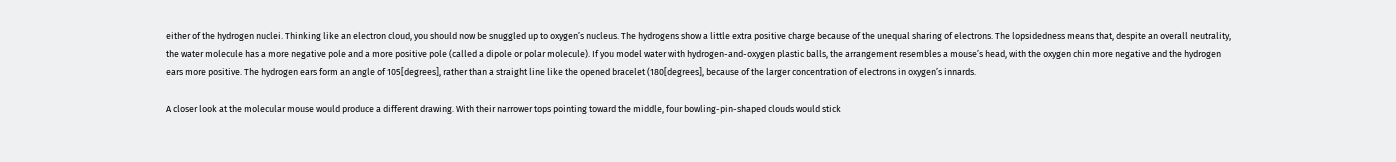either of the hydrogen nuclei. Thinking like an electron cloud, you should now be snuggled up to oxygen’s nucleus. The hydrogens show a little extra positive charge because of the unequal sharing of electrons. The lopsidedness means that, despite an overall neutrality, the water molecule has a more negative pole and a more positive pole (called a dipole or polar molecule). If you model water with hydrogen-and-oxygen plastic balls, the arrangement resembles a mouse’s head, with the oxygen chin more negative and the hydrogen ears more positive. The hydrogen ears form an angle of 105[degrees], rather than a straight line like the opened bracelet (180[degrees], because of the larger concentration of electrons in oxygen’s innards.

A closer look at the molecular mouse would produce a different drawing. With their narrower tops pointing toward the middle, four bowling-pin-shaped clouds would stick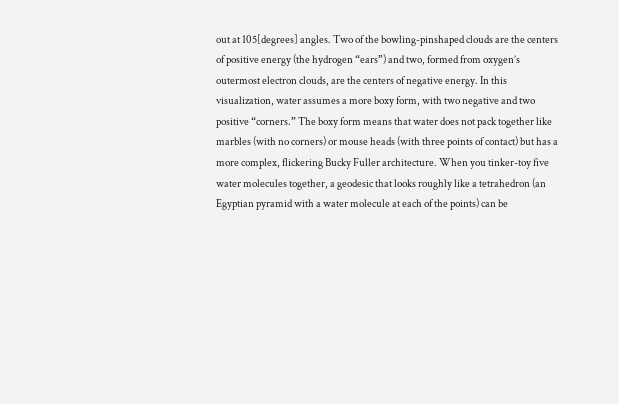out at 105[degrees] angles. Two of the bowling-pinshaped clouds are the centers of positive energy (the hydrogen “ears”) and two, formed from oxygen’s outermost electron clouds, are the centers of negative energy. In this visualization, water assumes a more boxy form, with two negative and two positive “corners.” The boxy form means that water does not pack together like marbles (with no corners) or mouse heads (with three points of contact) but has a more complex, flickering Bucky Fuller architecture. When you tinker-toy five water molecules together, a geodesic that looks roughly like a tetrahedron (an Egyptian pyramid with a water molecule at each of the points) can be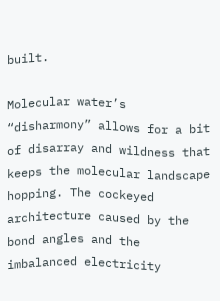built.

Molecular water’s “disharmony” allows for a bit of disarray and wildness that keeps the molecular landscape hopping. The cockeyed architecture caused by the bond angles and the imbalanced electricity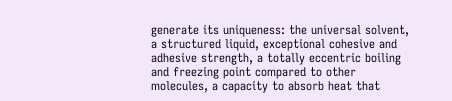generate its uniqueness: the universal solvent, a structured liquid, exceptional cohesive and adhesive strength, a totally eccentric boiling and freezing point compared to other molecules, a capacity to absorb heat that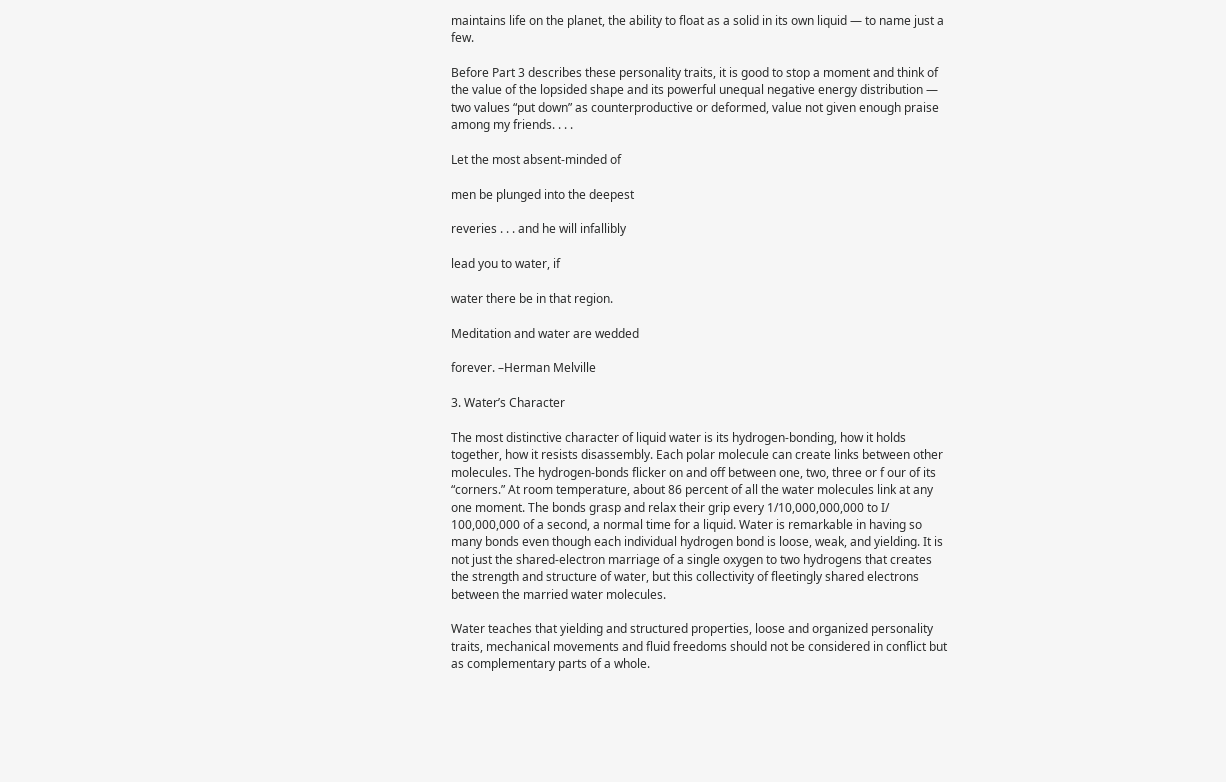maintains life on the planet, the ability to float as a solid in its own liquid — to name just a few.

Before Part 3 describes these personality traits, it is good to stop a moment and think of the value of the lopsided shape and its powerful unequal negative energy distribution — two values “put down” as counterproductive or deformed, value not given enough praise among my friends. . . .

Let the most absent-minded of

men be plunged into the deepest

reveries . . . and he will infallibly

lead you to water, if

water there be in that region.

Meditation and water are wedded

forever. –Herman Melville

3. Water’s Character

The most distinctive character of liquid water is its hydrogen-bonding, how it holds together, how it resists disassembly. Each polar molecule can create links between other molecules. The hydrogen-bonds flicker on and off between one, two, three or f our of its “corners.” At room temperature, about 86 percent of all the water molecules link at any one moment. The bonds grasp and relax their grip every 1/10,000,000,000 to I/ 100,000,000 of a second, a normal time for a liquid. Water is remarkable in having so many bonds even though each individual hydrogen bond is loose, weak, and yielding. It is not just the shared-electron marriage of a single oxygen to two hydrogens that creates the strength and structure of water, but this collectivity of fleetingly shared electrons between the married water molecules.

Water teaches that yielding and structured properties, loose and organized personality traits, mechanical movements and fluid freedoms should not be considered in conflict but as complementary parts of a whole.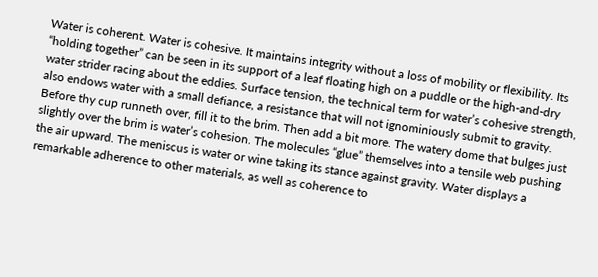Water is coherent. Water is cohesive. It maintains integrity without a loss of mobility or flexibility. Its “holding together” can be seen in its support of a leaf floating high on a puddle or the high-and-dry water strider racing about the eddies. Surface tension, the technical term for water’s cohesive strength, also endows water with a small defiance, a resistance that will not ignominiously submit to gravity. Before thy cup runneth over, fill it to the brim. Then add a bit more. The watery dome that bulges just slightly over the brim is water’s cohesion. The molecules “glue” themselves into a tensile web pushing the air upward. The meniscus is water or wine taking its stance against gravity. Water displays a remarkable adherence to other materials, as well as coherence to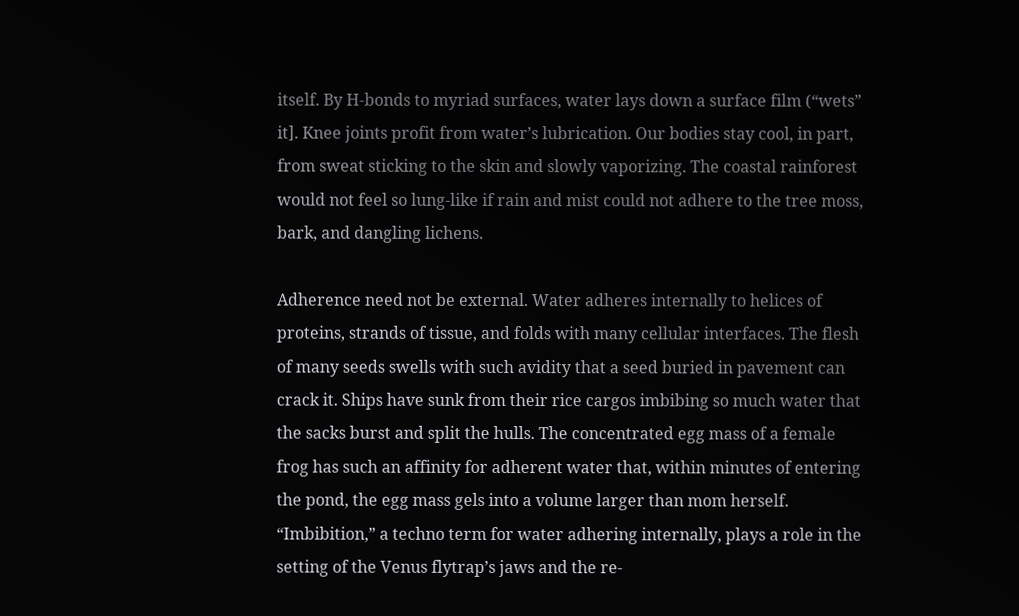itself. By H-bonds to myriad surfaces, water lays down a surface film (“wets” it]. Knee joints profit from water’s lubrication. Our bodies stay cool, in part, from sweat sticking to the skin and slowly vaporizing. The coastal rainforest would not feel so lung-like if rain and mist could not adhere to the tree moss, bark, and dangling lichens.

Adherence need not be external. Water adheres internally to helices of proteins, strands of tissue, and folds with many cellular interfaces. The flesh of many seeds swells with such avidity that a seed buried in pavement can crack it. Ships have sunk from their rice cargos imbibing so much water that the sacks burst and split the hulls. The concentrated egg mass of a female frog has such an affinity for adherent water that, within minutes of entering the pond, the egg mass gels into a volume larger than mom herself. “Imbibition,” a techno term for water adhering internally, plays a role in the setting of the Venus flytrap’s jaws and the re-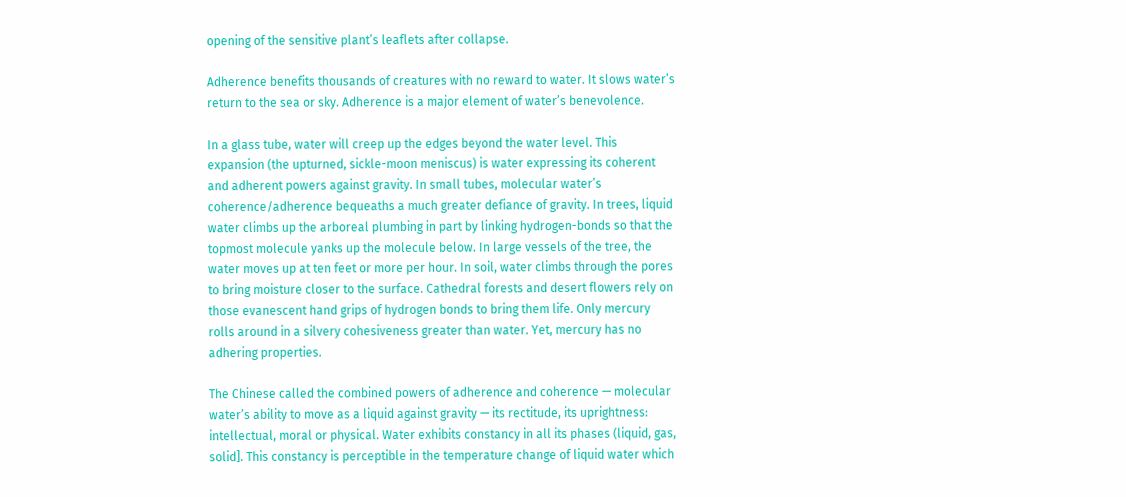opening of the sensitive plant’s leaflets after collapse.

Adherence benefits thousands of creatures with no reward to water. It slows water’s return to the sea or sky. Adherence is a major element of water’s benevolence.

In a glass tube, water will creep up the edges beyond the water level. This expansion (the upturned, sickle-moon meniscus) is water expressing its coherent and adherent powers against gravity. In small tubes, molecular water’s coherence/adherence bequeaths a much greater defiance of gravity. In trees, liquid water climbs up the arboreal plumbing in part by linking hydrogen-bonds so that the topmost molecule yanks up the molecule below. In large vessels of the tree, the water moves up at ten feet or more per hour. In soil, water climbs through the pores to bring moisture closer to the surface. Cathedral forests and desert flowers rely on those evanescent hand grips of hydrogen bonds to bring them life. Only mercury rolls around in a silvery cohesiveness greater than water. Yet, mercury has no adhering properties.

The Chinese called the combined powers of adherence and coherence — molecular water’s ability to move as a liquid against gravity — its rectitude, its uprightness: intellectual, moral or physical. Water exhibits constancy in all its phases (liquid, gas, solid]. This constancy is perceptible in the temperature change of liquid water which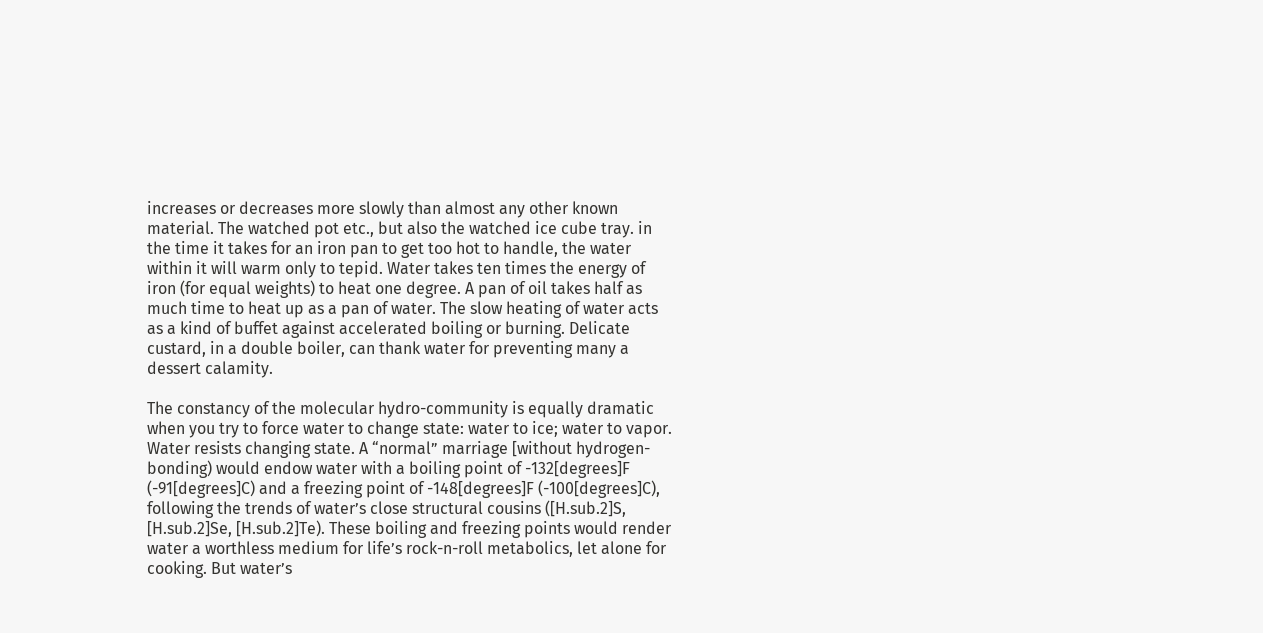increases or decreases more slowly than almost any other known material. The watched pot etc., but also the watched ice cube tray. in the time it takes for an iron pan to get too hot to handle, the water within it will warm only to tepid. Water takes ten times the energy of iron (for equal weights) to heat one degree. A pan of oil takes half as much time to heat up as a pan of water. The slow heating of water acts as a kind of buffet against accelerated boiling or burning. Delicate custard, in a double boiler, can thank water for preventing many a dessert calamity.

The constancy of the molecular hydro-community is equally dramatic when you try to force water to change state: water to ice; water to vapor. Water resists changing state. A “normal” marriage [without hydrogen-bonding) would endow water with a boiling point of -132[degrees]F (-91[degrees]C) and a freezing point of -148[degrees]F (-100[degrees]C), following the trends of water’s close structural cousins ([H.sub.2]S, [H.sub.2]Se, [H.sub.2]Te). These boiling and freezing points would render water a worthless medium for life’s rock-n-roll metabolics, let alone for cooking. But water’s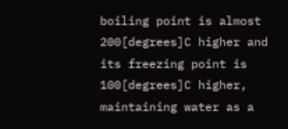boiling point is almost 200[degrees]C higher and its freezing point is 100[degrees]C higher, maintaining water as a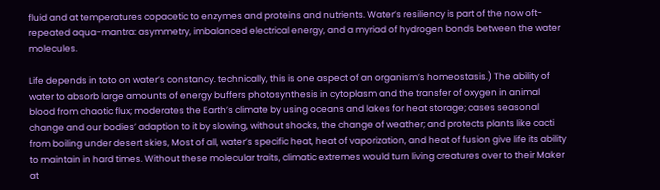fluid and at temperatures copacetic to enzymes and proteins and nutrients. Water’s resiliency is part of the now oft-repeated aqua-mantra: asymmetry, imbalanced electrical energy, and a myriad of hydrogen bonds between the water molecules.

Life depends in toto on water’s constancy. technically, this is one aspect of an organism’s homeostasis.) The ability of water to absorb large amounts of energy buffers photosynthesis in cytoplasm and the transfer of oxygen in animal blood from chaotic flux; moderates the Earth’s climate by using oceans and lakes for heat storage; cases seasonal change and our bodies’ adaption to it by slowing, without shocks, the change of weather; and protects plants like cacti from boiling under desert skies, Most of all, water’s specific heat, heat of vaporization, and heat of fusion give life its ability to maintain in hard times. Without these molecular traits, climatic extremes would turn living creatures over to their Maker at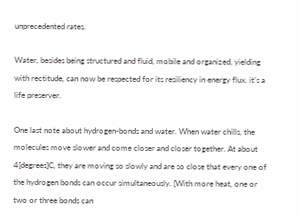unprecedented rates.

Water, besides being structured and fluid, mobile and organized, yielding with rectitude, can now be respected for its resiliency in energy flux. it’s a life preserver.

One last note about hydrogen-bonds and water. When water chills, the molecules move slower and come closer and closer together. At about 4[degrees]C, they are moving so slowly and are so close that every one of the hydrogen bonds can occur simultaneously. [With more heat, one or two or three bonds can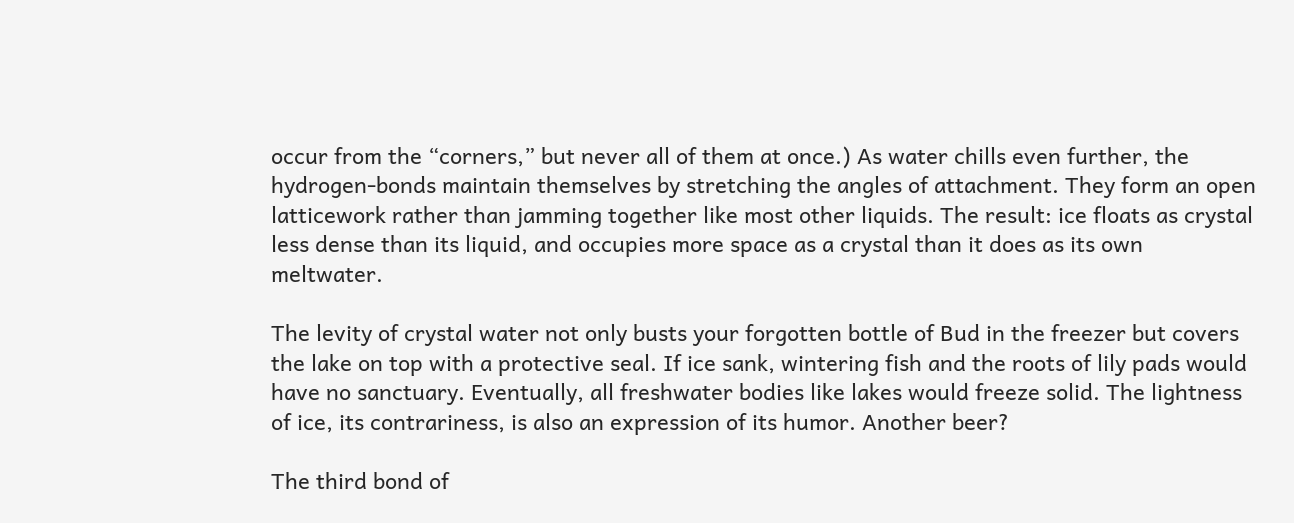occur from the “corners,” but never all of them at once.) As water chills even further, the hydrogen-bonds maintain themselves by stretching the angles of attachment. They form an open latticework rather than jamming together like most other liquids. The result: ice floats as crystal less dense than its liquid, and occupies more space as a crystal than it does as its own meltwater.

The levity of crystal water not only busts your forgotten bottle of Bud in the freezer but covers the lake on top with a protective seal. If ice sank, wintering fish and the roots of lily pads would have no sanctuary. Eventually, all freshwater bodies like lakes would freeze solid. The lightness of ice, its contrariness, is also an expression of its humor. Another beer?

The third bond of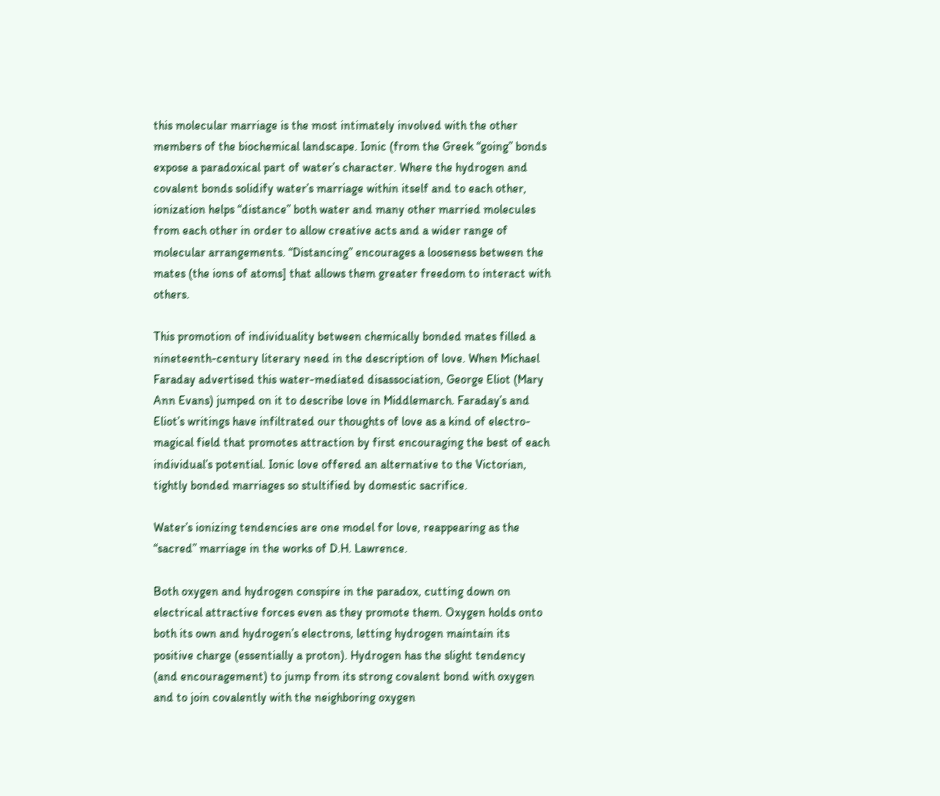this molecular marriage is the most intimately involved with the other members of the biochemical landscape. Ionic (from the Greek “going” bonds expose a paradoxical part of water’s character. Where the hydrogen and covalent bonds solidify water’s marriage within itself and to each other, ionization helps “distance” both water and many other married molecules from each other in order to allow creative acts and a wider range of molecular arrangements. “Distancing” encourages a looseness between the mates (the ions of atoms] that allows them greater freedom to interact with others.

This promotion of individuality between chemically bonded mates filled a nineteenth-century literary need in the description of love. When Michael Faraday advertised this water-mediated disassociation, George Eliot (Mary Ann Evans) jumped on it to describe love in Middlemarch. Faraday’s and Eliot’s writings have infiltrated our thoughts of love as a kind of electro-magical field that promotes attraction by first encouraging the best of each individual’s potential. Ionic love offered an alternative to the Victorian, tightly bonded marriages so stultified by domestic sacrifice.

Water’s ionizing tendencies are one model for love, reappearing as the “sacred” marriage in the works of D.H. Lawrence.

Both oxygen and hydrogen conspire in the paradox, cutting down on electrical attractive forces even as they promote them. Oxygen holds onto both its own and hydrogen’s electrons, letting hydrogen maintain its positive charge (essentially a proton). Hydrogen has the slight tendency (and encouragement) to jump from its strong covalent bond with oxygen and to join covalently with the neighboring oxygen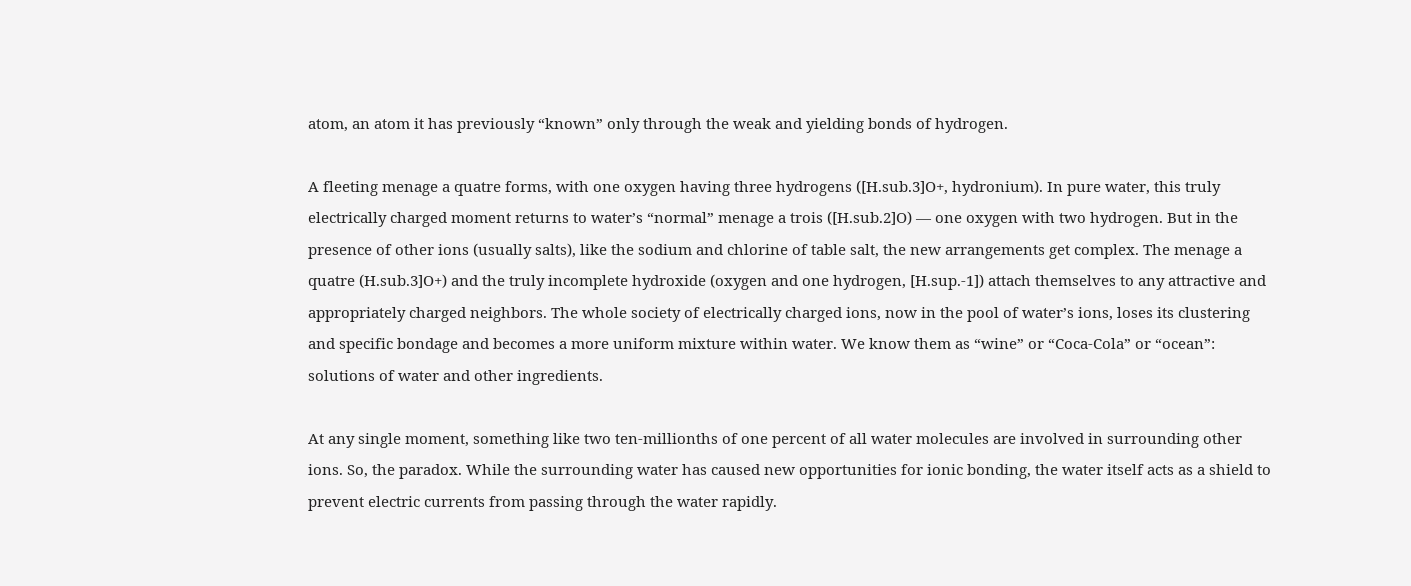atom, an atom it has previously “known” only through the weak and yielding bonds of hydrogen.

A fleeting menage a quatre forms, with one oxygen having three hydrogens ([H.sub.3]O+, hydronium). In pure water, this truly electrically charged moment returns to water’s “normal” menage a trois ([H.sub.2]O) — one oxygen with two hydrogen. But in the presence of other ions (usually salts), like the sodium and chlorine of table salt, the new arrangements get complex. The menage a quatre (H.sub.3]O+) and the truly incomplete hydroxide (oxygen and one hydrogen, [H.sup.-1]) attach themselves to any attractive and appropriately charged neighbors. The whole society of electrically charged ions, now in the pool of water’s ions, loses its clustering and specific bondage and becomes a more uniform mixture within water. We know them as “wine” or “Coca-Cola” or “ocean”: solutions of water and other ingredients.

At any single moment, something like two ten-millionths of one percent of all water molecules are involved in surrounding other ions. So, the paradox. While the surrounding water has caused new opportunities for ionic bonding, the water itself acts as a shield to prevent electric currents from passing through the water rapidly.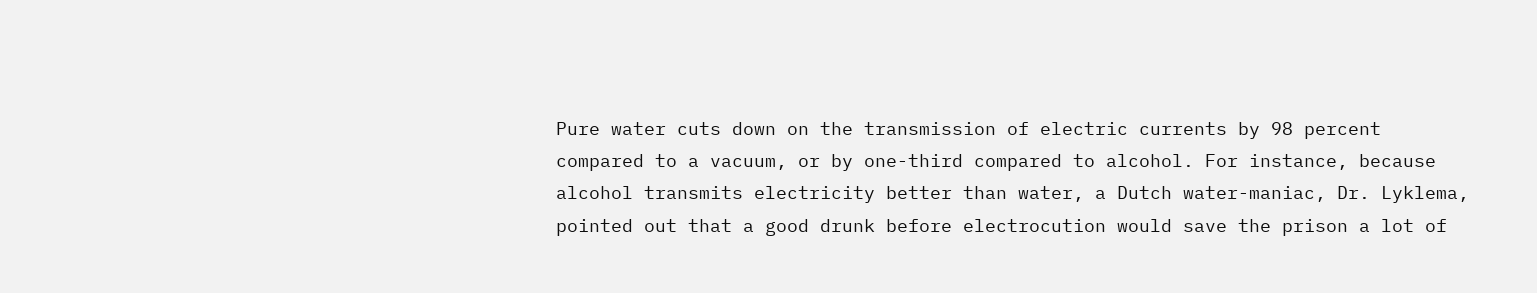Pure water cuts down on the transmission of electric currents by 98 percent compared to a vacuum, or by one-third compared to alcohol. For instance, because alcohol transmits electricity better than water, a Dutch water-maniac, Dr. Lyklema, pointed out that a good drunk before electrocution would save the prison a lot of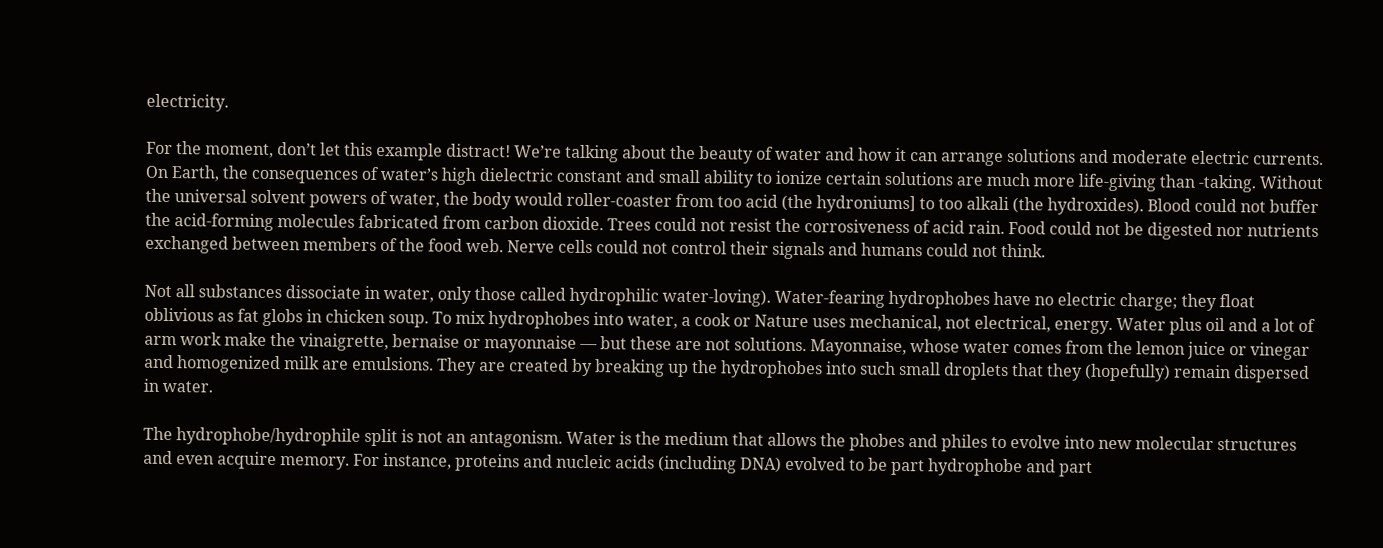electricity.

For the moment, don’t let this example distract! We’re talking about the beauty of water and how it can arrange solutions and moderate electric currents. On Earth, the consequences of water’s high dielectric constant and small ability to ionize certain solutions are much more life-giving than -taking. Without the universal solvent powers of water, the body would roller-coaster from too acid (the hydroniums] to too alkali (the hydroxides). Blood could not buffer the acid-forming molecules fabricated from carbon dioxide. Trees could not resist the corrosiveness of acid rain. Food could not be digested nor nutrients exchanged between members of the food web. Nerve cells could not control their signals and humans could not think.

Not all substances dissociate in water, only those called hydrophilic water-loving). Water-fearing hydrophobes have no electric charge; they float oblivious as fat globs in chicken soup. To mix hydrophobes into water, a cook or Nature uses mechanical, not electrical, energy. Water plus oil and a lot of arm work make the vinaigrette, bernaise or mayonnaise — but these are not solutions. Mayonnaise, whose water comes from the lemon juice or vinegar and homogenized milk are emulsions. They are created by breaking up the hydrophobes into such small droplets that they (hopefully) remain dispersed in water.

The hydrophobe/hydrophile split is not an antagonism. Water is the medium that allows the phobes and philes to evolve into new molecular structures and even acquire memory. For instance, proteins and nucleic acids (including DNA) evolved to be part hydrophobe and part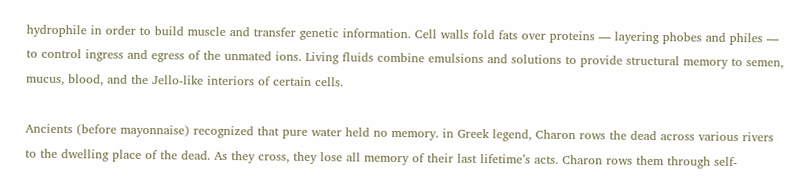hydrophile in order to build muscle and transfer genetic information. Cell walls fold fats over proteins — layering phobes and philes — to control ingress and egress of the unmated ions. Living fluids combine emulsions and solutions to provide structural memory to semen, mucus, blood, and the Jello-like interiors of certain cells.

Ancients (before mayonnaise) recognized that pure water held no memory. in Greek legend, Charon rows the dead across various rivers to the dwelling place of the dead. As they cross, they lose all memory of their last lifetime’s acts. Charon rows them through self-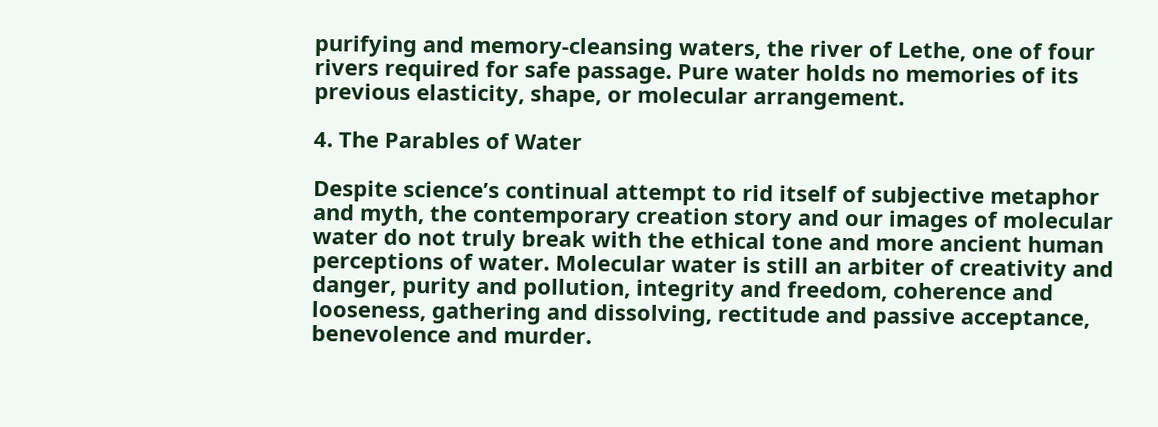purifying and memory-cleansing waters, the river of Lethe, one of four rivers required for safe passage. Pure water holds no memories of its previous elasticity, shape, or molecular arrangement.

4. The Parables of Water

Despite science’s continual attempt to rid itself of subjective metaphor and myth, the contemporary creation story and our images of molecular water do not truly break with the ethical tone and more ancient human perceptions of water. Molecular water is still an arbiter of creativity and danger, purity and pollution, integrity and freedom, coherence and looseness, gathering and dissolving, rectitude and passive acceptance, benevolence and murder.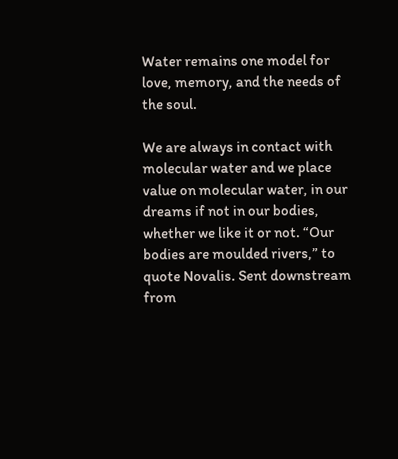Water remains one model for love, memory, and the needs of the soul.

We are always in contact with molecular water and we place value on molecular water, in our dreams if not in our bodies, whether we like it or not. “Our bodies are moulded rivers,” to quote Novalis. Sent downstream from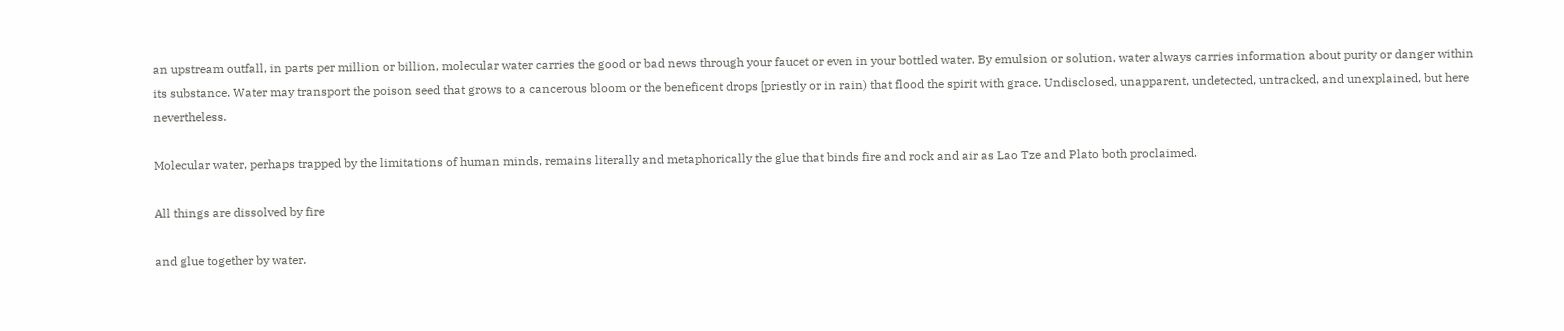an upstream outfall, in parts per million or billion, molecular water carries the good or bad news through your faucet or even in your bottled water. By emulsion or solution, water always carries information about purity or danger within its substance. Water may transport the poison seed that grows to a cancerous bloom or the beneficent drops [priestly or in rain) that flood the spirit with grace. Undisclosed, unapparent, undetected, untracked, and unexplained, but here nevertheless.

Molecular water, perhaps trapped by the limitations of human minds, remains literally and metaphorically the glue that binds fire and rock and air as Lao Tze and Plato both proclaimed.

All things are dissolved by fire

and glue together by water.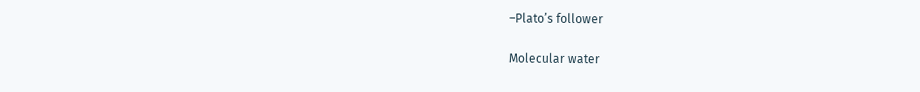–Plato’s follower

Molecular water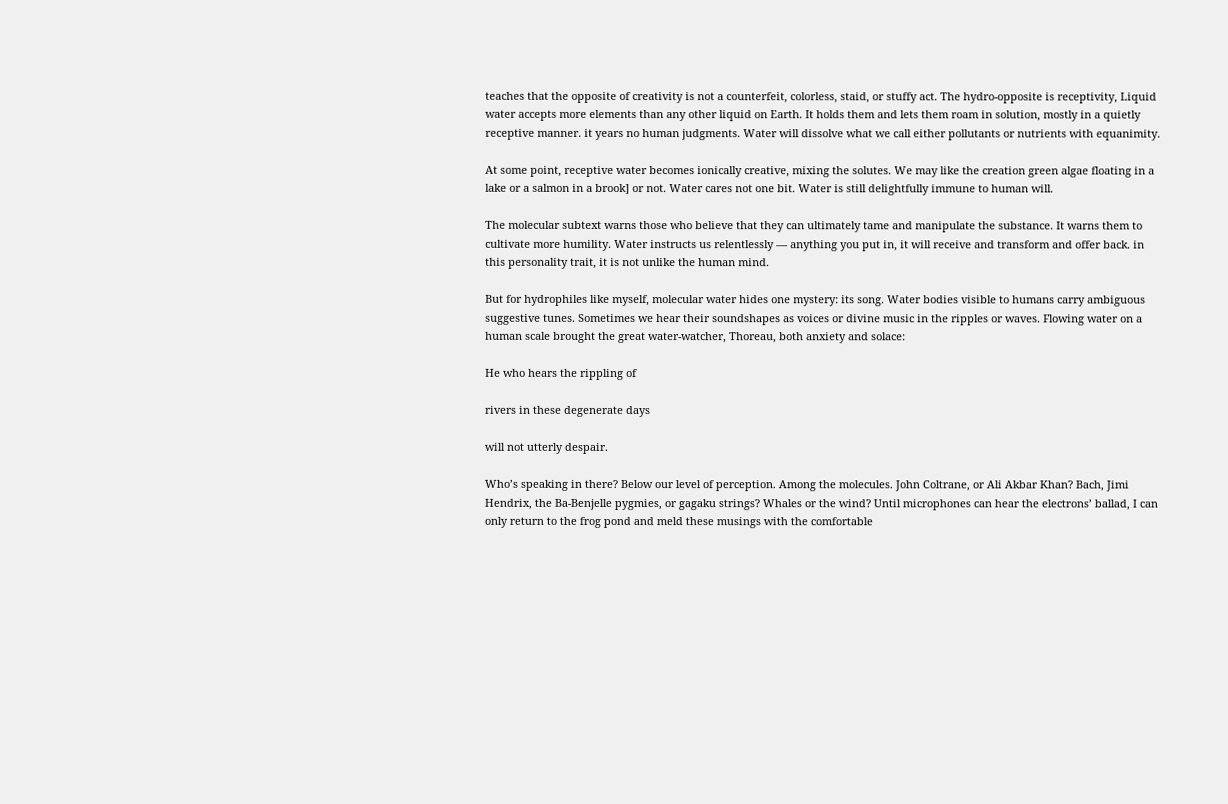teaches that the opposite of creativity is not a counterfeit, colorless, staid, or stuffy act. The hydro-opposite is receptivity, Liquid water accepts more elements than any other liquid on Earth. It holds them and lets them roam in solution, mostly in a quietly receptive manner. it years no human judgments. Water will dissolve what we call either pollutants or nutrients with equanimity.

At some point, receptive water becomes ionically creative, mixing the solutes. We may like the creation green algae floating in a lake or a salmon in a brook] or not. Water cares not one bit. Water is still delightfully immune to human will.

The molecular subtext warns those who believe that they can ultimately tame and manipulate the substance. It warns them to cultivate more humility. Water instructs us relentlessly — anything you put in, it will receive and transform and offer back. in this personality trait, it is not unlike the human mind.

But for hydrophiles like myself, molecular water hides one mystery: its song. Water bodies visible to humans carry ambiguous suggestive tunes. Sometimes we hear their soundshapes as voices or divine music in the ripples or waves. Flowing water on a human scale brought the great water-watcher, Thoreau, both anxiety and solace:

He who hears the rippling of

rivers in these degenerate days

will not utterly despair.

Who’s speaking in there? Below our level of perception. Among the molecules. John Coltrane, or Ali Akbar Khan? Bach, Jimi Hendrix, the Ba-Benjelle pygmies, or gagaku strings? Whales or the wind? Until microphones can hear the electrons’ ballad, I can only return to the frog pond and meld these musings with the comfortable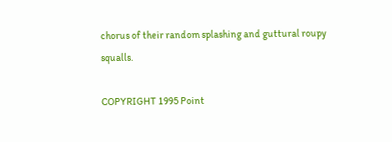chorus of their random splashing and guttural roupy squalls.

COPYRIGHT 1995 Point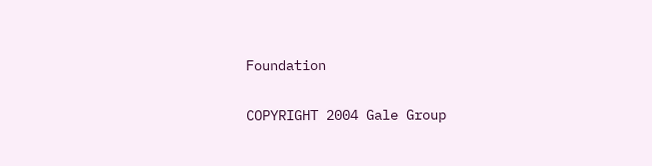Foundation

COPYRIGHT 2004 Gale Group